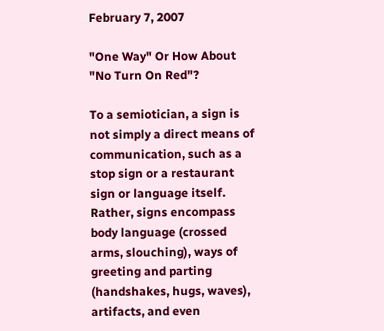February 7, 2007

"One Way" Or How About "No Turn On Red"?

To a semiotician, a sign is not simply a direct means of communication, such as a stop sign or a restaurant sign or language itself. Rather, signs encompass body language (crossed arms, slouching), ways of greeting and parting (handshakes, hugs, waves), artifacts, and even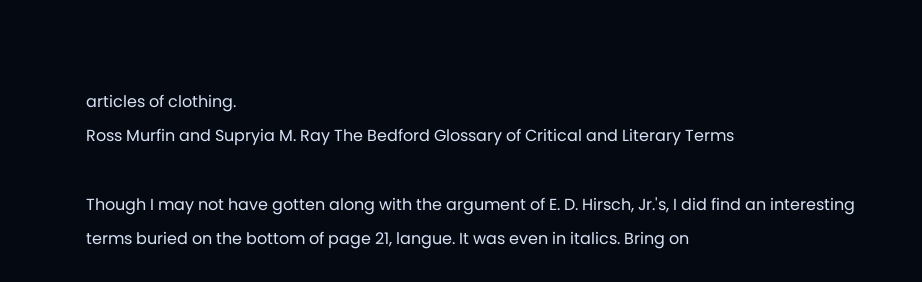articles of clothing.
Ross Murfin and Supryia M. Ray The Bedford Glossary of Critical and Literary Terms

Though I may not have gotten along with the argument of E. D. Hirsch, Jr.'s, I did find an interesting terms buried on the bottom of page 21, langue. It was even in italics. Bring on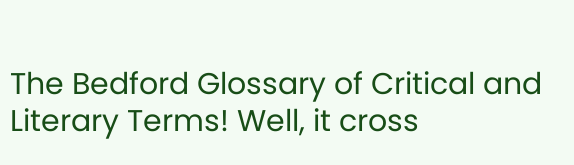The Bedford Glossary of Critical and Literary Terms! Well, it cross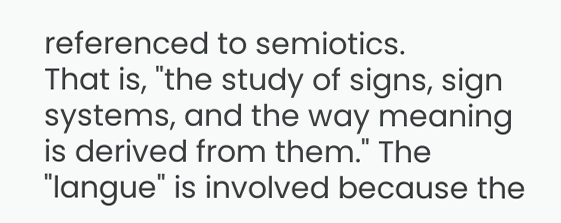referenced to semiotics.
That is, "the study of signs, sign systems, and the way meaning is derived from them." The "langue" is involved because the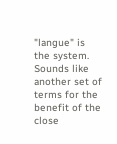"langue" is the system. Sounds like another set of terms for the benefit of the close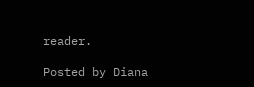reader.

Posted by Diana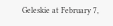Geleskie at February 7,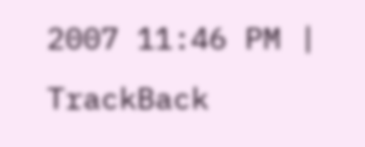2007 11:46 PM | TrackBack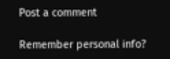Post a comment

Remember personal info?